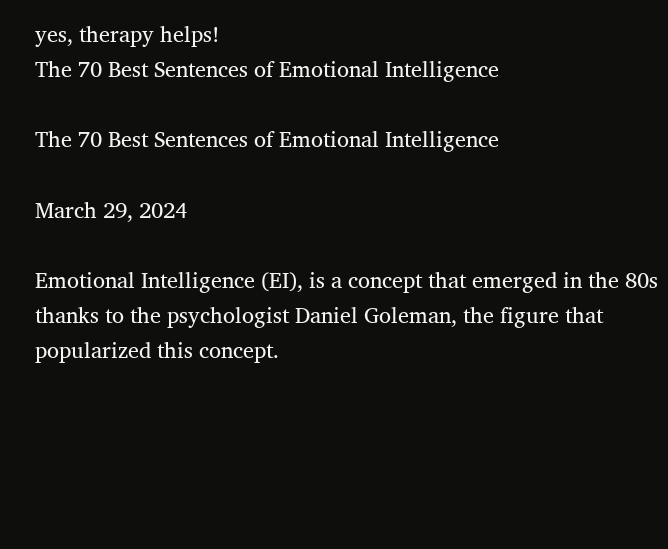yes, therapy helps!
The 70 Best Sentences of Emotional Intelligence

The 70 Best Sentences of Emotional Intelligence

March 29, 2024

Emotional Intelligence (EI), is a concept that emerged in the 80s thanks to the psychologist Daniel Goleman, the figure that popularized this concept.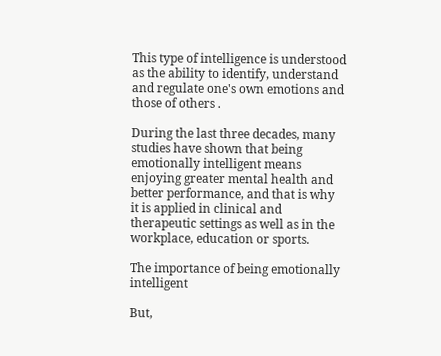This type of intelligence is understood as the ability to identify, understand and regulate one's own emotions and those of others .

During the last three decades, many studies have shown that being emotionally intelligent means enjoying greater mental health and better performance, and that is why it is applied in clinical and therapeutic settings as well as in the workplace, education or sports.

The importance of being emotionally intelligent

But,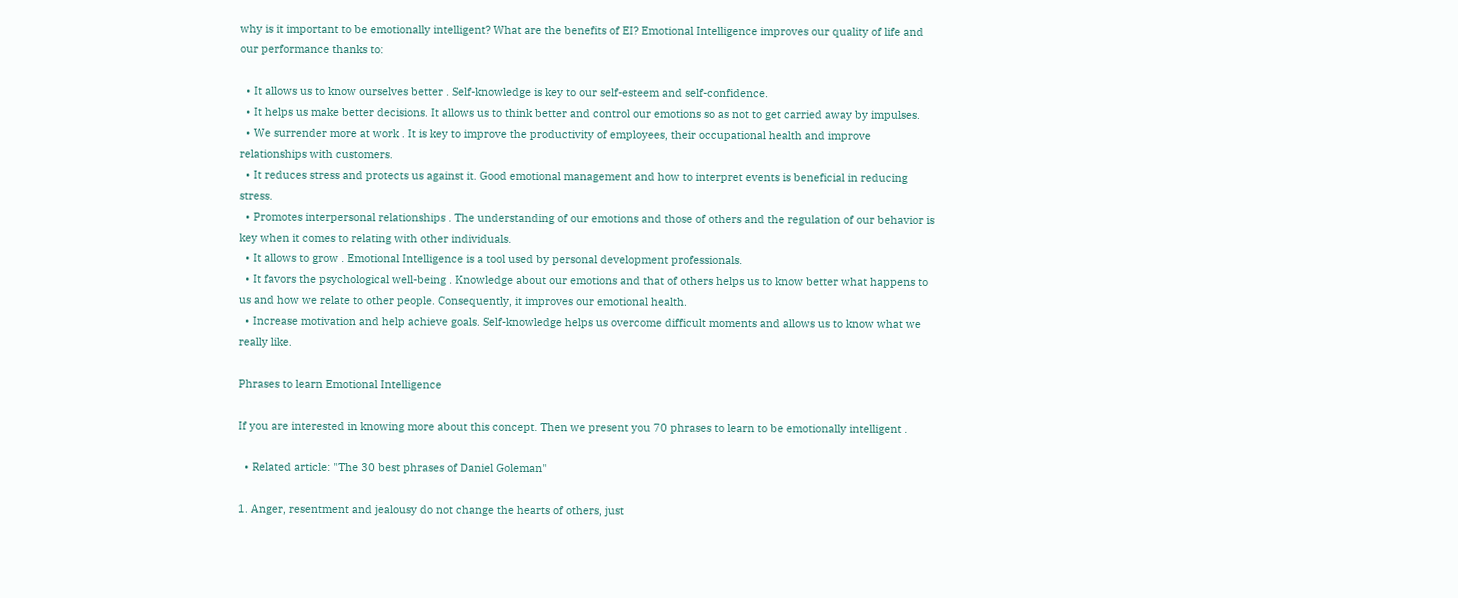why is it important to be emotionally intelligent? What are the benefits of EI? Emotional Intelligence improves our quality of life and our performance thanks to:

  • It allows us to know ourselves better . Self-knowledge is key to our self-esteem and self-confidence.
  • It helps us make better decisions. It allows us to think better and control our emotions so as not to get carried away by impulses.
  • We surrender more at work . It is key to improve the productivity of employees, their occupational health and improve relationships with customers.
  • It reduces stress and protects us against it. Good emotional management and how to interpret events is beneficial in reducing stress.
  • Promotes interpersonal relationships . The understanding of our emotions and those of others and the regulation of our behavior is key when it comes to relating with other individuals.
  • It allows to grow . Emotional Intelligence is a tool used by personal development professionals.
  • It favors the psychological well-being . Knowledge about our emotions and that of others helps us to know better what happens to us and how we relate to other people. Consequently, it improves our emotional health.
  • Increase motivation and help achieve goals. Self-knowledge helps us overcome difficult moments and allows us to know what we really like.

Phrases to learn Emotional Intelligence

If you are interested in knowing more about this concept. Then we present you 70 phrases to learn to be emotionally intelligent .

  • Related article: "The 30 best phrases of Daniel Goleman"

1. Anger, resentment and jealousy do not change the hearts of others, just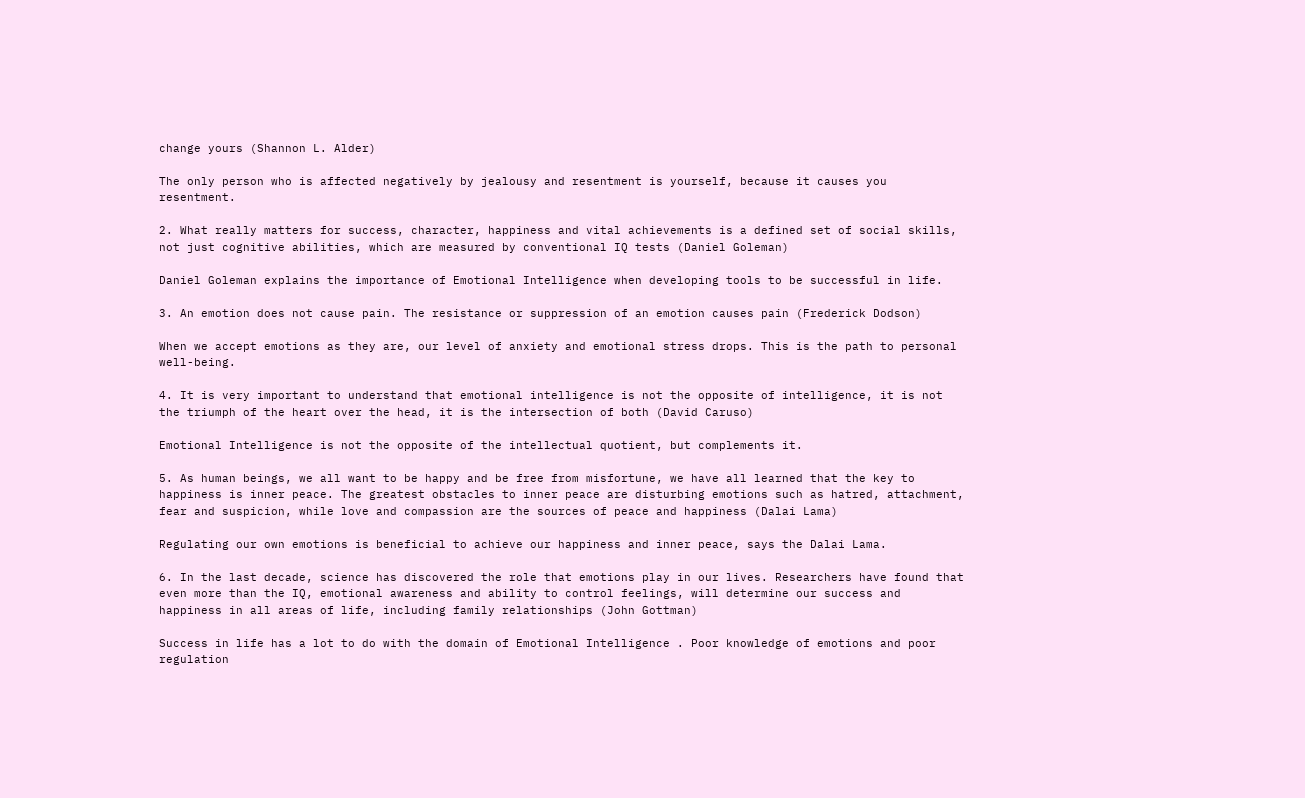change yours (Shannon L. Alder)

The only person who is affected negatively by jealousy and resentment is yourself, because it causes you resentment.

2. What really matters for success, character, happiness and vital achievements is a defined set of social skills, not just cognitive abilities, which are measured by conventional IQ tests (Daniel Goleman)

Daniel Goleman explains the importance of Emotional Intelligence when developing tools to be successful in life.

3. An emotion does not cause pain. The resistance or suppression of an emotion causes pain (Frederick Dodson)

When we accept emotions as they are, our level of anxiety and emotional stress drops. This is the path to personal well-being.

4. It is very important to understand that emotional intelligence is not the opposite of intelligence, it is not the triumph of the heart over the head, it is the intersection of both (David Caruso)

Emotional Intelligence is not the opposite of the intellectual quotient, but complements it.

5. As human beings, we all want to be happy and be free from misfortune, we have all learned that the key to happiness is inner peace. The greatest obstacles to inner peace are disturbing emotions such as hatred, attachment, fear and suspicion, while love and compassion are the sources of peace and happiness (Dalai Lama)

Regulating our own emotions is beneficial to achieve our happiness and inner peace, says the Dalai Lama.

6. In the last decade, science has discovered the role that emotions play in our lives. Researchers have found that even more than the IQ, emotional awareness and ability to control feelings, will determine our success and happiness in all areas of life, including family relationships (John Gottman)

Success in life has a lot to do with the domain of Emotional Intelligence . Poor knowledge of emotions and poor regulation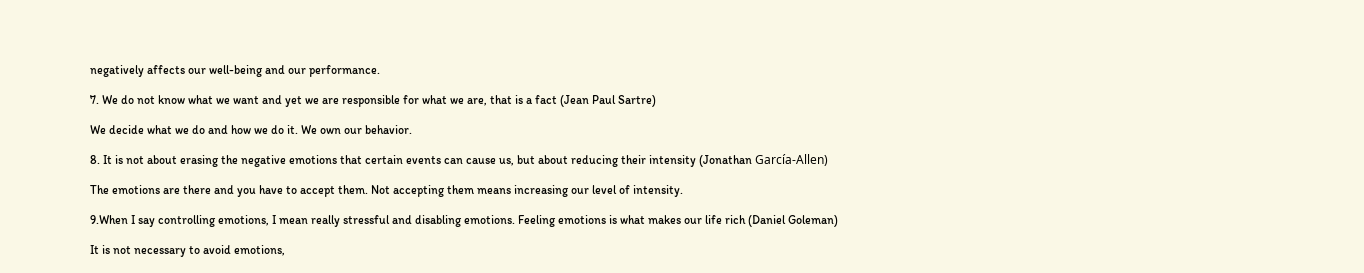negatively affects our well-being and our performance.

7. We do not know what we want and yet we are responsible for what we are, that is a fact (Jean Paul Sartre)

We decide what we do and how we do it. We own our behavior.

8. It is not about erasing the negative emotions that certain events can cause us, but about reducing their intensity (Jonathan García-Allen)

The emotions are there and you have to accept them. Not accepting them means increasing our level of intensity.

9.When I say controlling emotions, I mean really stressful and disabling emotions. Feeling emotions is what makes our life rich (Daniel Goleman)

It is not necessary to avoid emotions,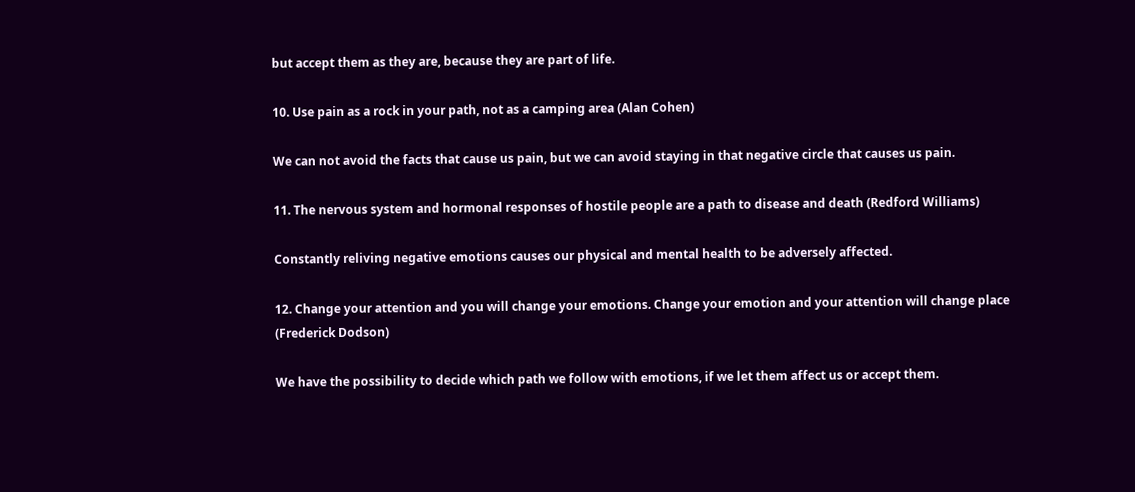but accept them as they are, because they are part of life.

10. Use pain as a rock in your path, not as a camping area (Alan Cohen)

We can not avoid the facts that cause us pain, but we can avoid staying in that negative circle that causes us pain.

11. The nervous system and hormonal responses of hostile people are a path to disease and death (Redford Williams)

Constantly reliving negative emotions causes our physical and mental health to be adversely affected.

12. Change your attention and you will change your emotions. Change your emotion and your attention will change place (Frederick Dodson)

We have the possibility to decide which path we follow with emotions, if we let them affect us or accept them.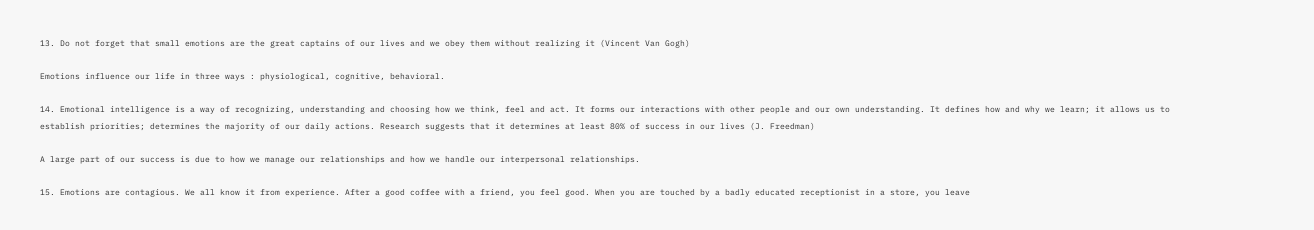13. Do not forget that small emotions are the great captains of our lives and we obey them without realizing it (Vincent Van Gogh)

Emotions influence our life in three ways : physiological, cognitive, behavioral.

14. Emotional intelligence is a way of recognizing, understanding and choosing how we think, feel and act. It forms our interactions with other people and our own understanding. It defines how and why we learn; it allows us to establish priorities; determines the majority of our daily actions. Research suggests that it determines at least 80% of success in our lives (J. Freedman)

A large part of our success is due to how we manage our relationships and how we handle our interpersonal relationships.

15. Emotions are contagious. We all know it from experience. After a good coffee with a friend, you feel good. When you are touched by a badly educated receptionist in a store, you leave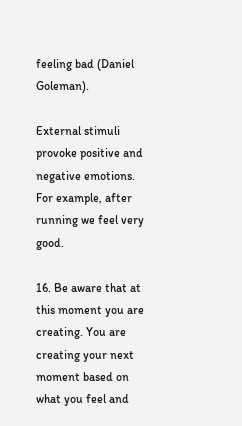feeling bad (Daniel Goleman).

External stimuli provoke positive and negative emotions. For example, after running we feel very good.

16. Be aware that at this moment you are creating. You are creating your next moment based on what you feel and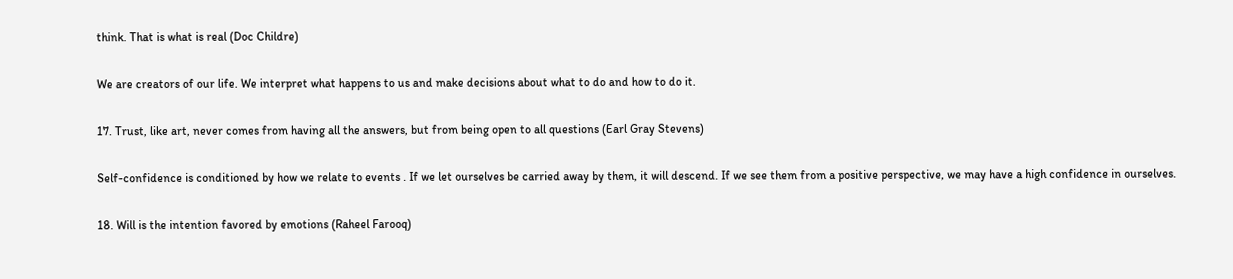think. That is what is real (Doc Childre)

We are creators of our life. We interpret what happens to us and make decisions about what to do and how to do it.

17. Trust, like art, never comes from having all the answers, but from being open to all questions (Earl Gray Stevens)

Self-confidence is conditioned by how we relate to events . If we let ourselves be carried away by them, it will descend. If we see them from a positive perspective, we may have a high confidence in ourselves.

18. Will is the intention favored by emotions (Raheel Farooq)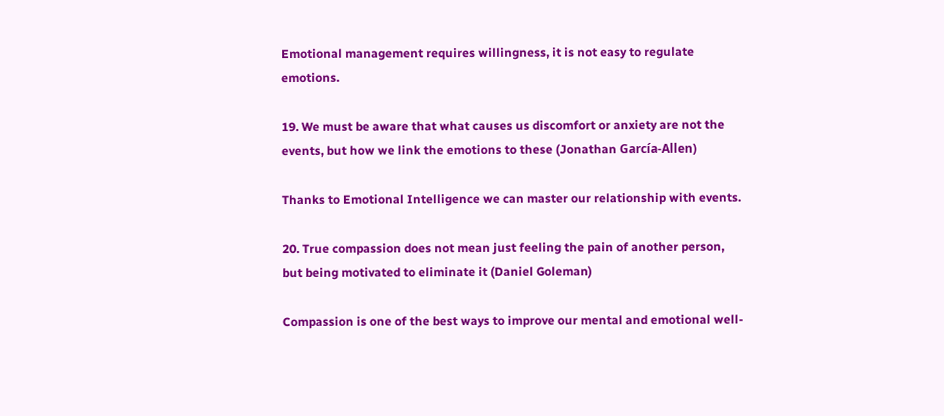Emotional management requires willingness, it is not easy to regulate emotions.

19. We must be aware that what causes us discomfort or anxiety are not the events, but how we link the emotions to these (Jonathan García-Allen)

Thanks to Emotional Intelligence we can master our relationship with events.

20. True compassion does not mean just feeling the pain of another person, but being motivated to eliminate it (Daniel Goleman)

Compassion is one of the best ways to improve our mental and emotional well-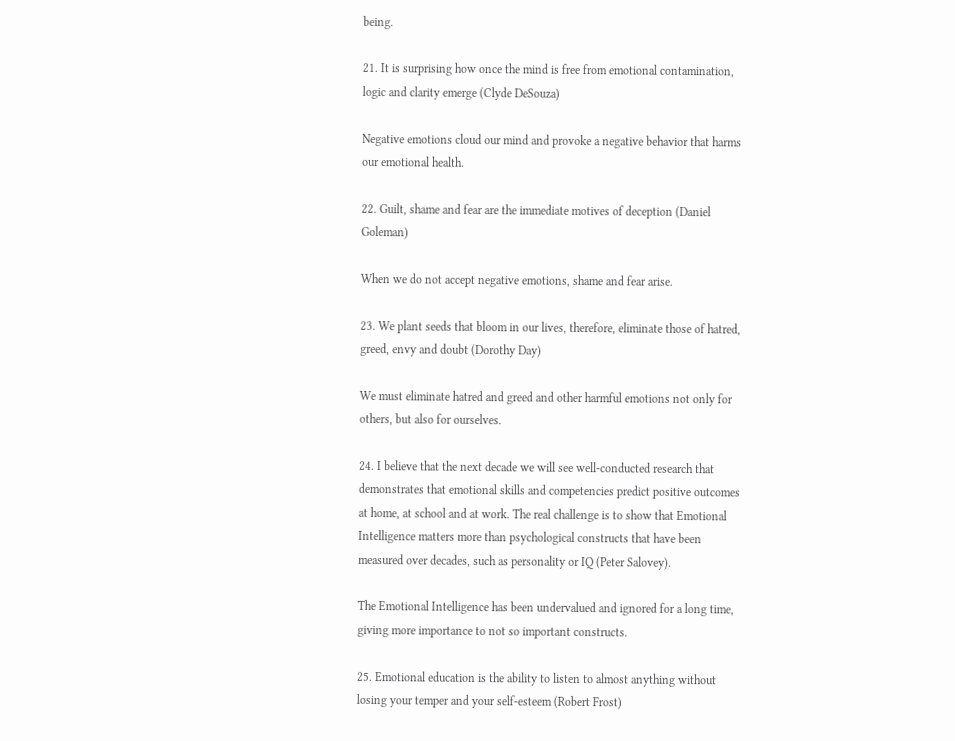being.

21. It is surprising how once the mind is free from emotional contamination, logic and clarity emerge (Clyde DeSouza)

Negative emotions cloud our mind and provoke a negative behavior that harms our emotional health.

22. Guilt, shame and fear are the immediate motives of deception (Daniel Goleman)

When we do not accept negative emotions, shame and fear arise.

23. We plant seeds that bloom in our lives, therefore, eliminate those of hatred, greed, envy and doubt (Dorothy Day)

We must eliminate hatred and greed and other harmful emotions not only for others, but also for ourselves.

24. I believe that the next decade we will see well-conducted research that demonstrates that emotional skills and competencies predict positive outcomes at home, at school and at work. The real challenge is to show that Emotional Intelligence matters more than psychological constructs that have been measured over decades, such as personality or IQ (Peter Salovey).

The Emotional Intelligence has been undervalued and ignored for a long time, giving more importance to not so important constructs.

25. Emotional education is the ability to listen to almost anything without losing your temper and your self-esteem (Robert Frost)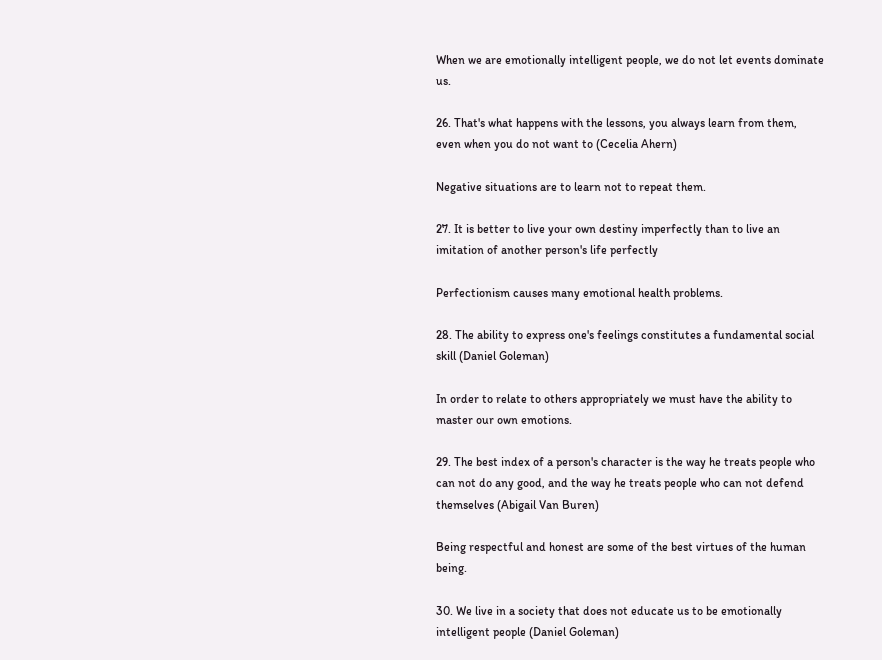When we are emotionally intelligent people, we do not let events dominate us.

26. That's what happens with the lessons, you always learn from them, even when you do not want to (Cecelia Ahern)

Negative situations are to learn not to repeat them.

27. It is better to live your own destiny imperfectly than to live an imitation of another person's life perfectly

Perfectionism causes many emotional health problems.

28. The ability to express one's feelings constitutes a fundamental social skill (Daniel Goleman)

In order to relate to others appropriately we must have the ability to master our own emotions.

29. The best index of a person's character is the way he treats people who can not do any good, and the way he treats people who can not defend themselves (Abigail Van Buren)

Being respectful and honest are some of the best virtues of the human being.

30. We live in a society that does not educate us to be emotionally intelligent people (Daniel Goleman)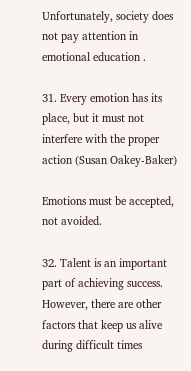Unfortunately, society does not pay attention in emotional education .

31. Every emotion has its place, but it must not interfere with the proper action (Susan Oakey-Baker)

Emotions must be accepted, not avoided.

32. Talent is an important part of achieving success. However, there are other factors that keep us alive during difficult times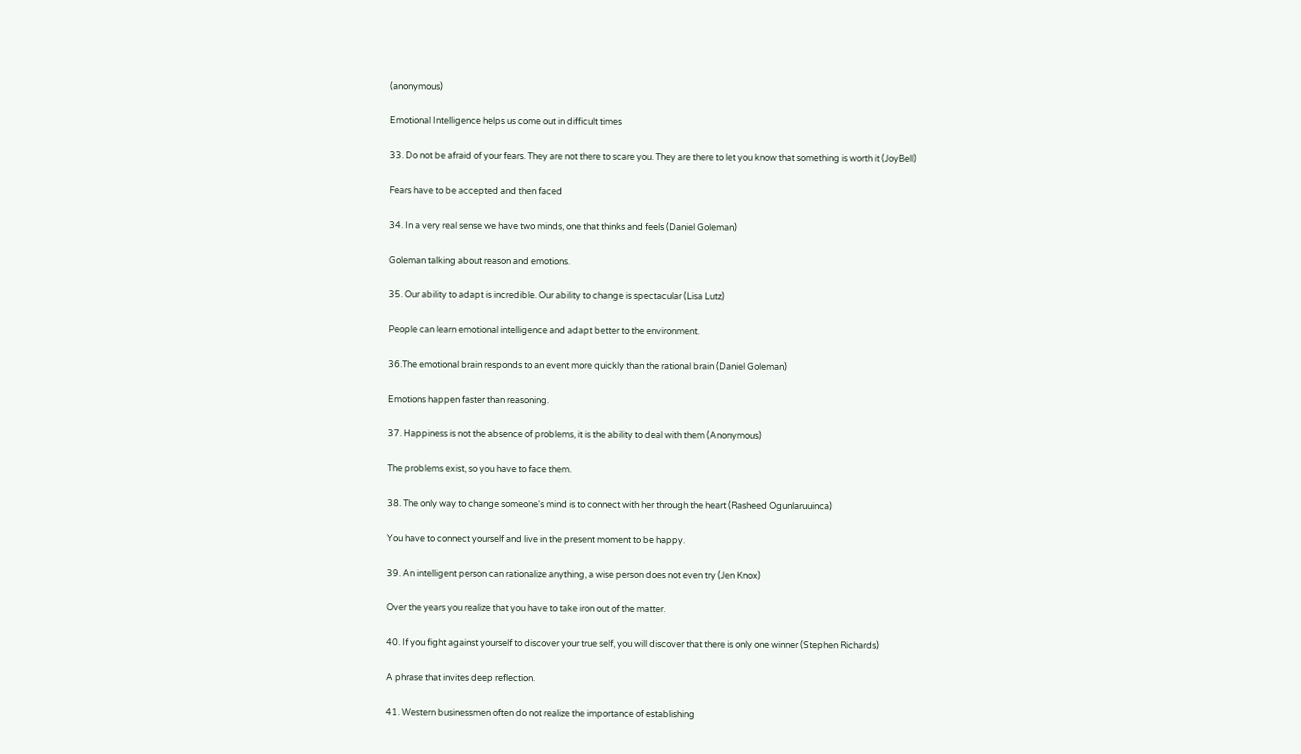(anonymous)

Emotional Intelligence helps us come out in difficult times

33. Do not be afraid of your fears. They are not there to scare you. They are there to let you know that something is worth it (JoyBell)

Fears have to be accepted and then faced

34. In a very real sense we have two minds, one that thinks and feels (Daniel Goleman)

Goleman talking about reason and emotions.

35. Our ability to adapt is incredible. Our ability to change is spectacular (Lisa Lutz)

People can learn emotional intelligence and adapt better to the environment.

36.The emotional brain responds to an event more quickly than the rational brain (Daniel Goleman)

Emotions happen faster than reasoning.

37. Happiness is not the absence of problems, it is the ability to deal with them (Anonymous)

The problems exist, so you have to face them.

38. The only way to change someone's mind is to connect with her through the heart (Rasheed Ogunlaruuinca)

You have to connect yourself and live in the present moment to be happy.

39. An intelligent person can rationalize anything, a wise person does not even try (Jen Knox)

Over the years you realize that you have to take iron out of the matter.

40. If you fight against yourself to discover your true self, you will discover that there is only one winner (Stephen Richards)

A phrase that invites deep reflection.

41. Western businessmen often do not realize the importance of establishing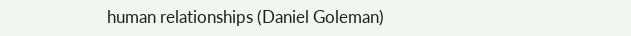human relationships (Daniel Goleman)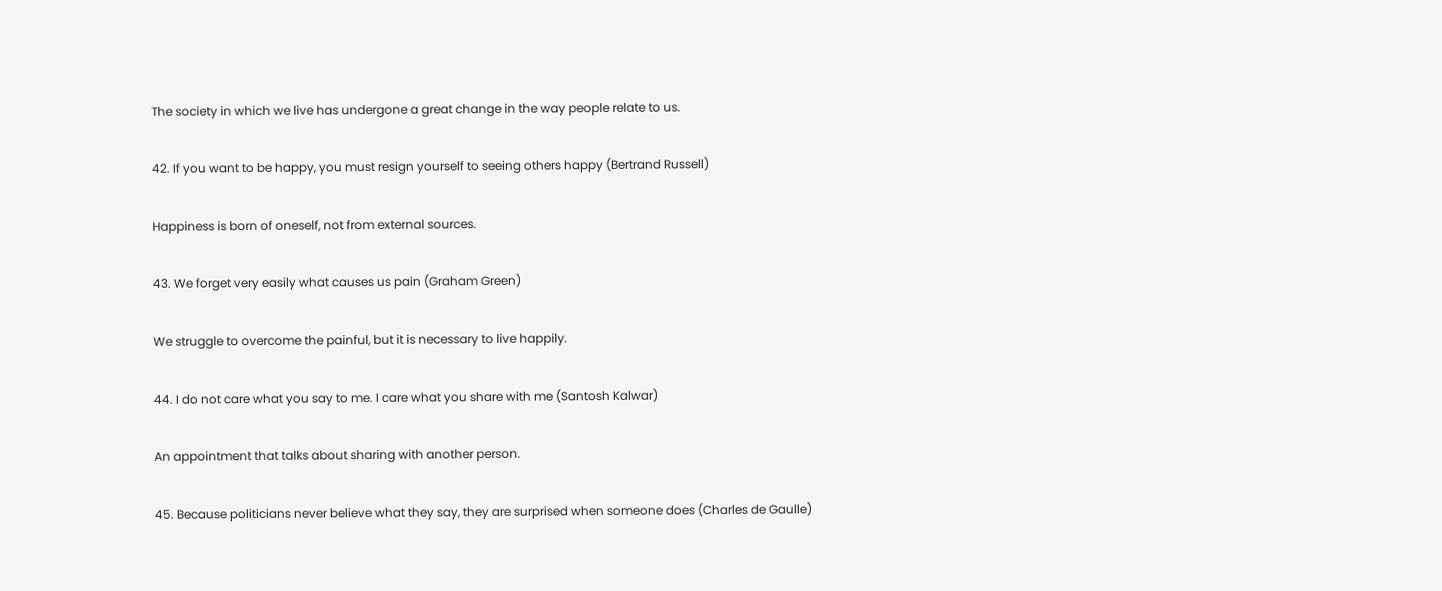The society in which we live has undergone a great change in the way people relate to us.

42. If you want to be happy, you must resign yourself to seeing others happy (Bertrand Russell)

Happiness is born of oneself, not from external sources.

43. We forget very easily what causes us pain (Graham Green)

We struggle to overcome the painful, but it is necessary to live happily.

44. I do not care what you say to me. I care what you share with me (Santosh Kalwar)

An appointment that talks about sharing with another person.

45. Because politicians never believe what they say, they are surprised when someone does (Charles de Gaulle)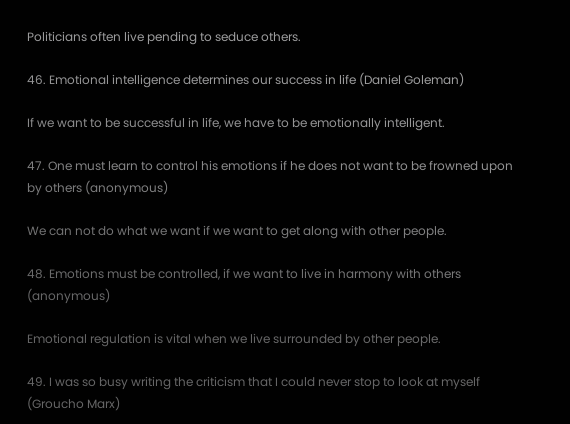Politicians often live pending to seduce others.

46. Emotional intelligence determines our success in life (Daniel Goleman)

If we want to be successful in life, we have to be emotionally intelligent.

47. One must learn to control his emotions if he does not want to be frowned upon by others (anonymous)

We can not do what we want if we want to get along with other people.

48. Emotions must be controlled, if we want to live in harmony with others (anonymous)

Emotional regulation is vital when we live surrounded by other people.

49. I was so busy writing the criticism that I could never stop to look at myself (Groucho Marx)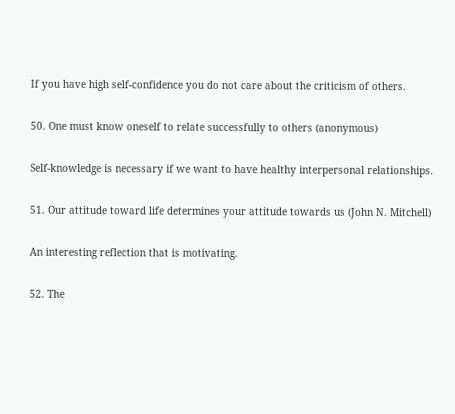If you have high self-confidence you do not care about the criticism of others.

50. One must know oneself to relate successfully to others (anonymous)

Self-knowledge is necessary if we want to have healthy interpersonal relationships.

51. Our attitude toward life determines your attitude towards us (John N. Mitchell)

An interesting reflection that is motivating.

52. The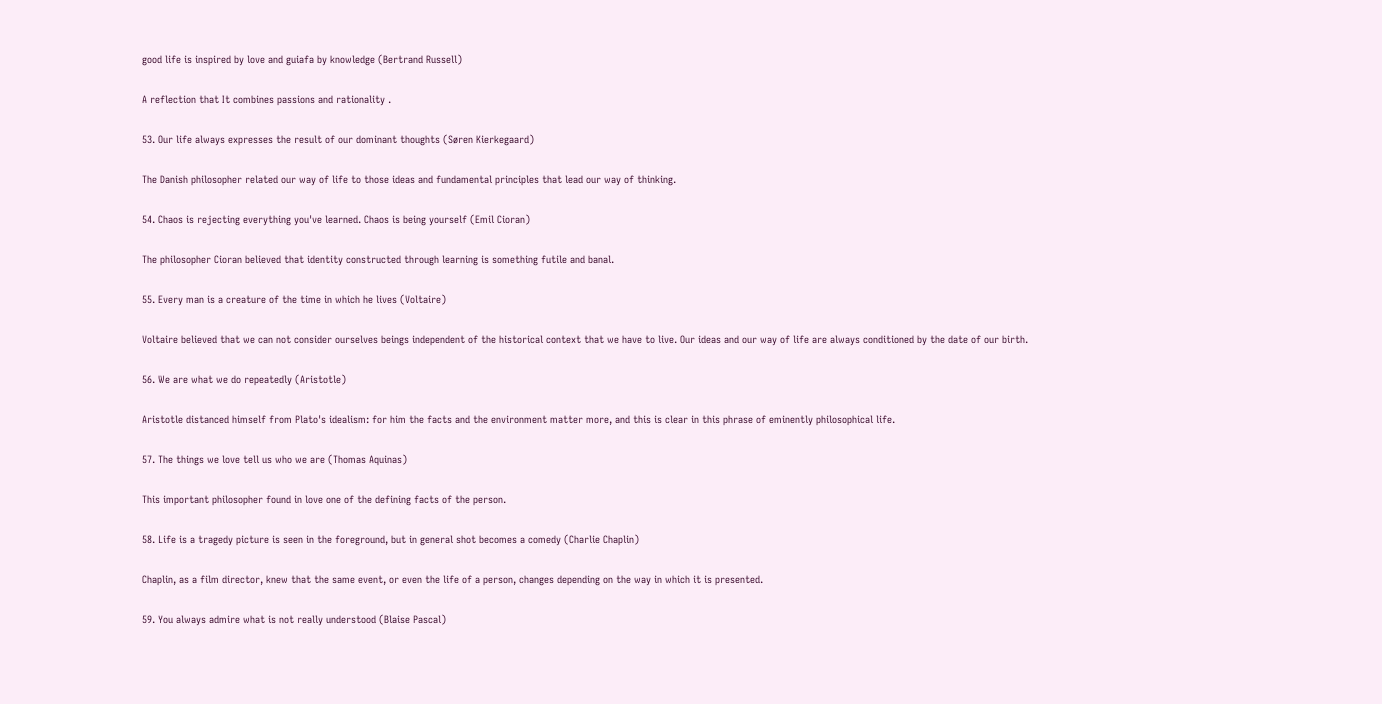good life is inspired by love and guiafa by knowledge (Bertrand Russell)

A reflection that It combines passions and rationality .

53. Our life always expresses the result of our dominant thoughts (Søren Kierkegaard)

The Danish philosopher related our way of life to those ideas and fundamental principles that lead our way of thinking.

54. Chaos is rejecting everything you've learned. Chaos is being yourself (Emil Cioran)

The philosopher Cioran believed that identity constructed through learning is something futile and banal.

55. Every man is a creature of the time in which he lives (Voltaire)

Voltaire believed that we can not consider ourselves beings independent of the historical context that we have to live. Our ideas and our way of life are always conditioned by the date of our birth.

56. We are what we do repeatedly (Aristotle)

Aristotle distanced himself from Plato's idealism: for him the facts and the environment matter more, and this is clear in this phrase of eminently philosophical life.

57. The things we love tell us who we are (Thomas Aquinas)

This important philosopher found in love one of the defining facts of the person.

58. Life is a tragedy picture is seen in the foreground, but in general shot becomes a comedy (Charlie Chaplin)

Chaplin, as a film director, knew that the same event, or even the life of a person, changes depending on the way in which it is presented.

59. You always admire what is not really understood (Blaise Pascal)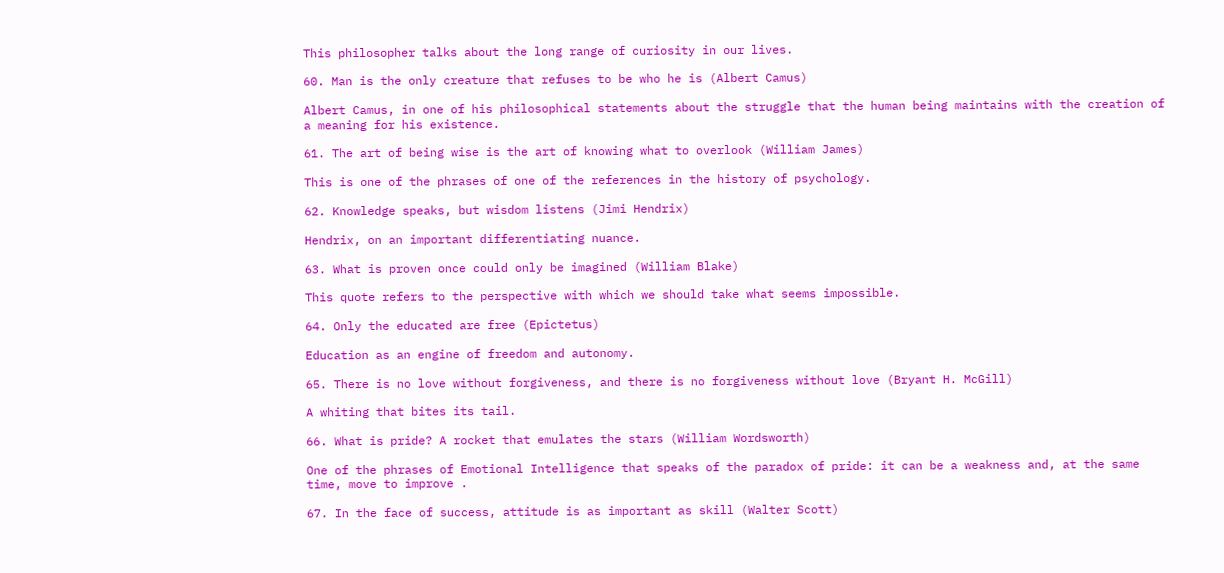This philosopher talks about the long range of curiosity in our lives.

60. Man is the only creature that refuses to be who he is (Albert Camus)

Albert Camus, in one of his philosophical statements about the struggle that the human being maintains with the creation of a meaning for his existence.

61. The art of being wise is the art of knowing what to overlook (William James)

This is one of the phrases of one of the references in the history of psychology.

62. Knowledge speaks, but wisdom listens (Jimi Hendrix)

Hendrix, on an important differentiating nuance.

63. What is proven once could only be imagined (William Blake)

This quote refers to the perspective with which we should take what seems impossible.

64. Only the educated are free (Epictetus)

Education as an engine of freedom and autonomy.

65. There is no love without forgiveness, and there is no forgiveness without love (Bryant H. McGill)

A whiting that bites its tail.

66. What is pride? A rocket that emulates the stars (William Wordsworth)

One of the phrases of Emotional Intelligence that speaks of the paradox of pride: it can be a weakness and, at the same time, move to improve .

67. In the face of success, attitude is as important as skill (Walter Scott)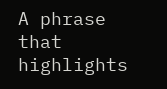A phrase that highlights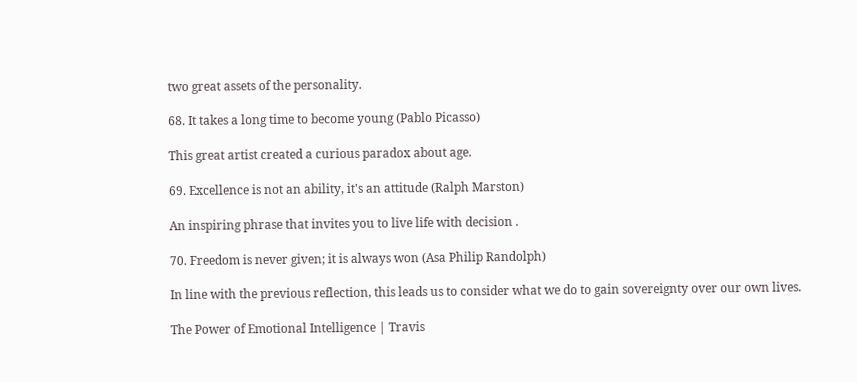two great assets of the personality.

68. It takes a long time to become young (Pablo Picasso)

This great artist created a curious paradox about age.

69. Excellence is not an ability, it's an attitude (Ralph Marston)

An inspiring phrase that invites you to live life with decision .

70. Freedom is never given; it is always won (Asa Philip Randolph)

In line with the previous reflection, this leads us to consider what we do to gain sovereignty over our own lives.

The Power of Emotional Intelligence | Travis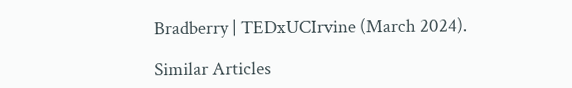Bradberry | TEDxUCIrvine (March 2024).

Similar Articles